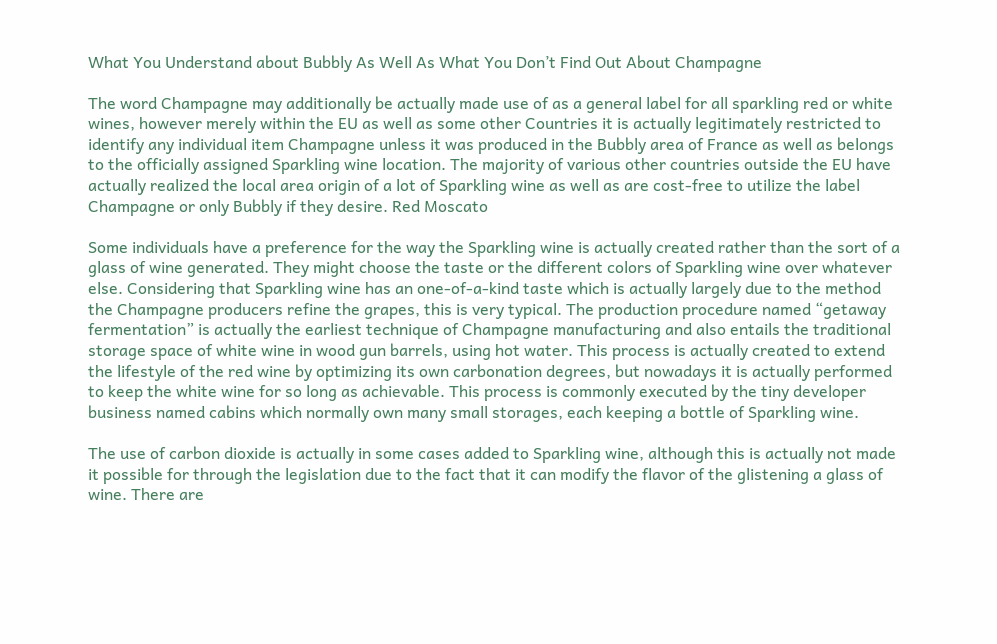What You Understand about Bubbly As Well As What You Don’t Find Out About Champagne

The word Champagne may additionally be actually made use of as a general label for all sparkling red or white wines, however merely within the EU as well as some other Countries it is actually legitimately restricted to identify any individual item Champagne unless it was produced in the Bubbly area of France as well as belongs to the officially assigned Sparkling wine location. The majority of various other countries outside the EU have actually realized the local area origin of a lot of Sparkling wine as well as are cost-free to utilize the label Champagne or only Bubbly if they desire. Red Moscato

Some individuals have a preference for the way the Sparkling wine is actually created rather than the sort of a glass of wine generated. They might choose the taste or the different colors of Sparkling wine over whatever else. Considering that Sparkling wine has an one-of-a-kind taste which is actually largely due to the method the Champagne producers refine the grapes, this is very typical. The production procedure named “getaway fermentation” is actually the earliest technique of Champagne manufacturing and also entails the traditional storage space of white wine in wood gun barrels, using hot water. This process is actually created to extend the lifestyle of the red wine by optimizing its own carbonation degrees, but nowadays it is actually performed to keep the white wine for so long as achievable. This process is commonly executed by the tiny developer business named cabins which normally own many small storages, each keeping a bottle of Sparkling wine.

The use of carbon dioxide is actually in some cases added to Sparkling wine, although this is actually not made it possible for through the legislation due to the fact that it can modify the flavor of the glistening a glass of wine. There are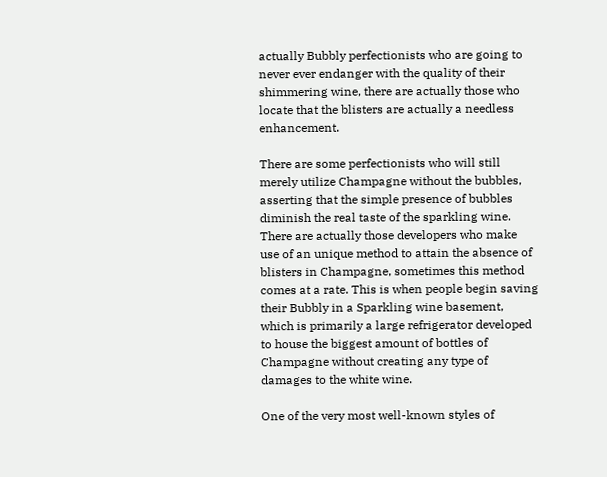actually Bubbly perfectionists who are going to never ever endanger with the quality of their shimmering wine, there are actually those who locate that the blisters are actually a needless enhancement.

There are some perfectionists who will still merely utilize Champagne without the bubbles, asserting that the simple presence of bubbles diminish the real taste of the sparkling wine. There are actually those developers who make use of an unique method to attain the absence of blisters in Champagne, sometimes this method comes at a rate. This is when people begin saving their Bubbly in a Sparkling wine basement, which is primarily a large refrigerator developed to house the biggest amount of bottles of Champagne without creating any type of damages to the white wine.

One of the very most well-known styles of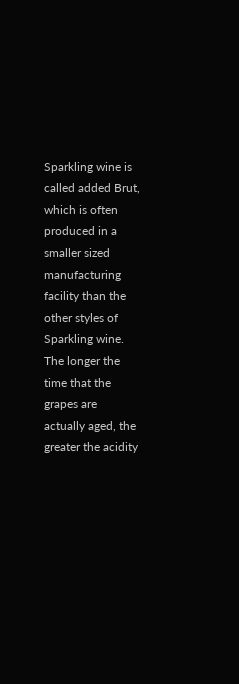Sparkling wine is called added Brut, which is often produced in a smaller sized manufacturing facility than the other styles of Sparkling wine. The longer the time that the grapes are actually aged, the greater the acidity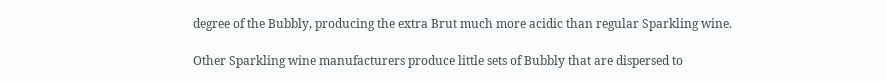degree of the Bubbly, producing the extra Brut much more acidic than regular Sparkling wine.

Other Sparkling wine manufacturers produce little sets of Bubbly that are dispersed to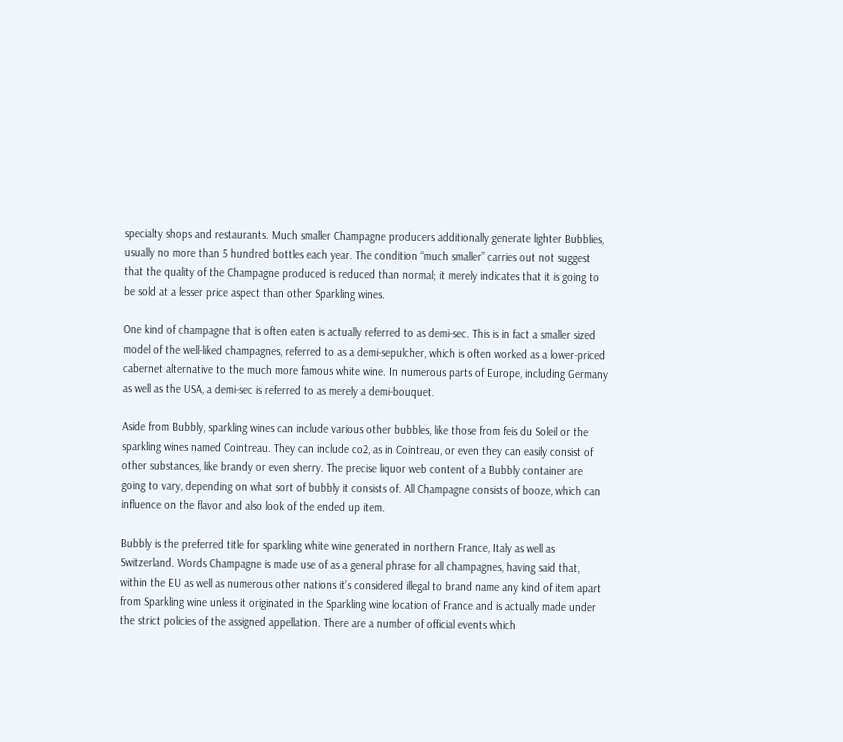specialty shops and restaurants. Much smaller Champagne producers additionally generate lighter Bubblies, usually no more than 5 hundred bottles each year. The condition “much smaller” carries out not suggest that the quality of the Champagne produced is reduced than normal; it merely indicates that it is going to be sold at a lesser price aspect than other Sparkling wines.

One kind of champagne that is often eaten is actually referred to as demi-sec. This is in fact a smaller sized model of the well-liked champagnes, referred to as a demi-sepulcher, which is often worked as a lower-priced cabernet alternative to the much more famous white wine. In numerous parts of Europe, including Germany as well as the USA, a demi-sec is referred to as merely a demi-bouquet.

Aside from Bubbly, sparkling wines can include various other bubbles, like those from feis du Soleil or the sparkling wines named Cointreau. They can include co2, as in Cointreau, or even they can easily consist of other substances, like brandy or even sherry. The precise liquor web content of a Bubbly container are going to vary, depending on what sort of bubbly it consists of. All Champagne consists of booze, which can influence on the flavor and also look of the ended up item.

Bubbly is the preferred title for sparkling white wine generated in northern France, Italy as well as Switzerland. Words Champagne is made use of as a general phrase for all champagnes, having said that, within the EU as well as numerous other nations it’s considered illegal to brand name any kind of item apart from Sparkling wine unless it originated in the Sparkling wine location of France and is actually made under the strict policies of the assigned appellation. There are a number of official events which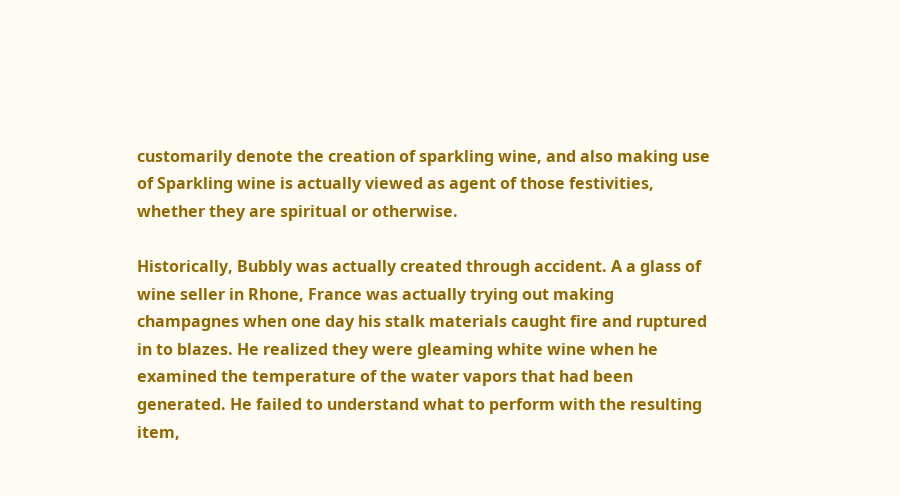customarily denote the creation of sparkling wine, and also making use of Sparkling wine is actually viewed as agent of those festivities, whether they are spiritual or otherwise.

Historically, Bubbly was actually created through accident. A a glass of wine seller in Rhone, France was actually trying out making champagnes when one day his stalk materials caught fire and ruptured in to blazes. He realized they were gleaming white wine when he examined the temperature of the water vapors that had been generated. He failed to understand what to perform with the resulting item,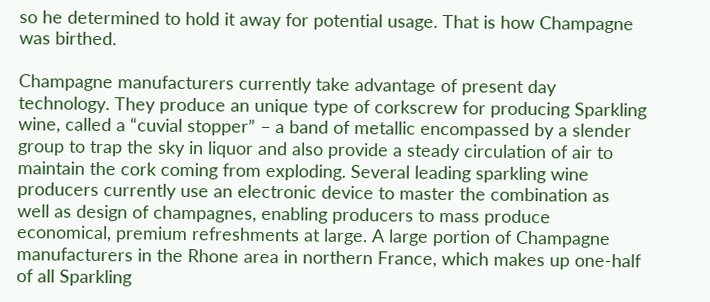so he determined to hold it away for potential usage. That is how Champagne was birthed.

Champagne manufacturers currently take advantage of present day technology. They produce an unique type of corkscrew for producing Sparkling wine, called a “cuvial stopper” – a band of metallic encompassed by a slender group to trap the sky in liquor and also provide a steady circulation of air to maintain the cork coming from exploding. Several leading sparkling wine producers currently use an electronic device to master the combination as well as design of champagnes, enabling producers to mass produce economical, premium refreshments at large. A large portion of Champagne manufacturers in the Rhone area in northern France, which makes up one-half of all Sparkling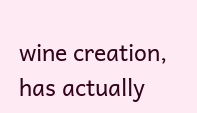wine creation, has actually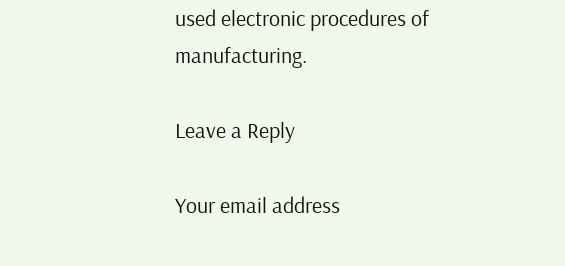used electronic procedures of manufacturing.

Leave a Reply

Your email address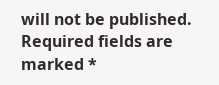will not be published. Required fields are marked *